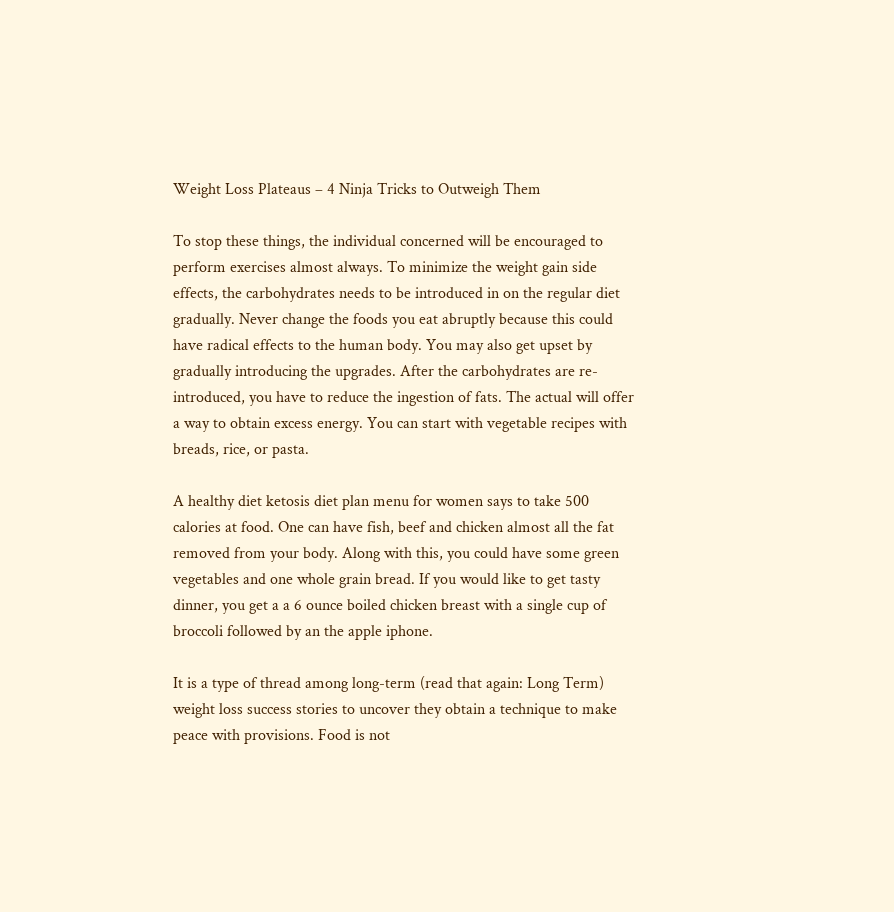Weight Loss Plateaus – 4 Ninja Tricks to Outweigh Them

To stop these things, the individual concerned will be encouraged to perform exercises almost always. To minimize the weight gain side effects, the carbohydrates needs to be introduced in on the regular diet gradually. Never change the foods you eat abruptly because this could have radical effects to the human body. You may also get upset by gradually introducing the upgrades. After the carbohydrates are re-introduced, you have to reduce the ingestion of fats. The actual will offer a way to obtain excess energy. You can start with vegetable recipes with breads, rice, or pasta.

A healthy diet ketosis diet plan menu for women says to take 500 calories at food. One can have fish, beef and chicken almost all the fat removed from your body. Along with this, you could have some green vegetables and one whole grain bread. If you would like to get tasty dinner, you get a a 6 ounce boiled chicken breast with a single cup of broccoli followed by an the apple iphone.

It is a type of thread among long-term (read that again: Long Term) weight loss success stories to uncover they obtain a technique to make peace with provisions. Food is not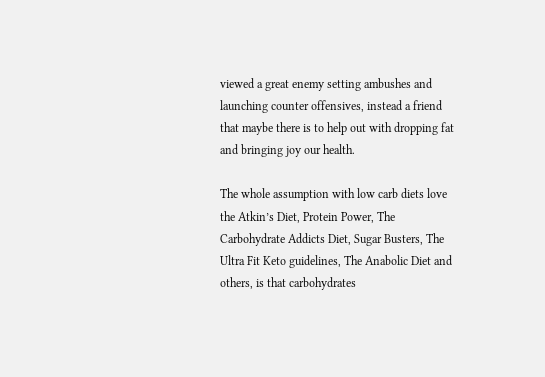viewed a great enemy setting ambushes and launching counter offensives, instead a friend that maybe there is to help out with dropping fat and bringing joy our health.

The whole assumption with low carb diets love the Atkin’s Diet, Protein Power, The Carbohydrate Addicts Diet, Sugar Busters, The Ultra Fit Keto guidelines, The Anabolic Diet and others, is that carbohydrates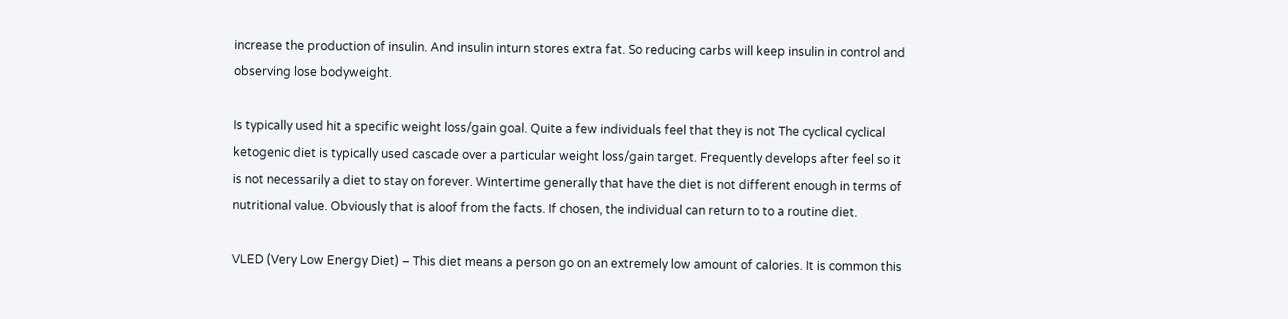increase the production of insulin. And insulin inturn stores extra fat. So reducing carbs will keep insulin in control and observing lose bodyweight.

Is typically used hit a specific weight loss/gain goal. Quite a few individuals feel that they is not The cyclical cyclical ketogenic diet is typically used cascade over a particular weight loss/gain target. Frequently develops after feel so it is not necessarily a diet to stay on forever. Wintertime generally that have the diet is not different enough in terms of nutritional value. Obviously that is aloof from the facts. If chosen, the individual can return to to a routine diet.

VLED (Very Low Energy Diet) – This diet means a person go on an extremely low amount of calories. It is common this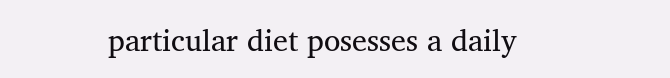particular diet posesses a daily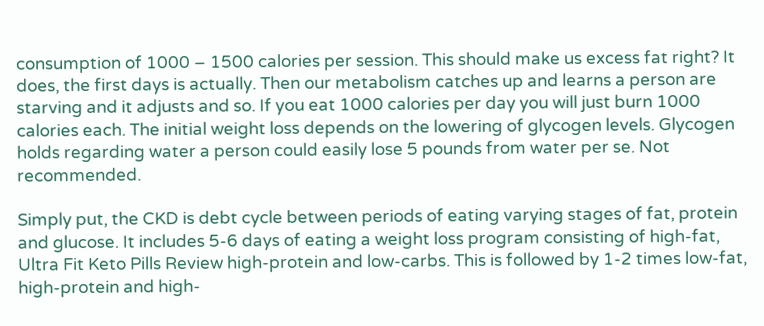consumption of 1000 – 1500 calories per session. This should make us excess fat right? It does, the first days is actually. Then our metabolism catches up and learns a person are starving and it adjusts and so. If you eat 1000 calories per day you will just burn 1000 calories each. The initial weight loss depends on the lowering of glycogen levels. Glycogen holds regarding water a person could easily lose 5 pounds from water per se. Not recommended.

Simply put, the CKD is debt cycle between periods of eating varying stages of fat, protein and glucose. It includes 5-6 days of eating a weight loss program consisting of high-fat, Ultra Fit Keto Pills Review high-protein and low-carbs. This is followed by 1-2 times low-fat, high-protein and high-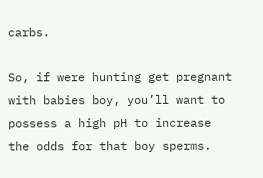carbs.

So, if were hunting get pregnant with babies boy, you’ll want to possess a high pH to increase the odds for that boy sperms.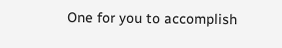One for you to accomplish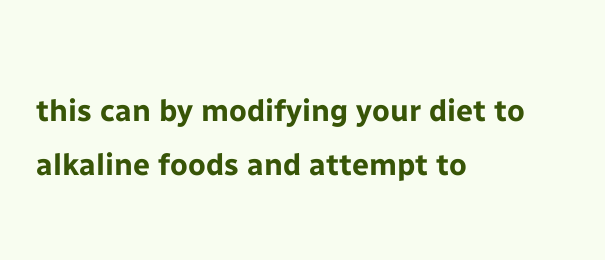this can by modifying your diet to alkaline foods and attempt to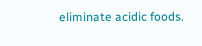eliminate acidic foods.